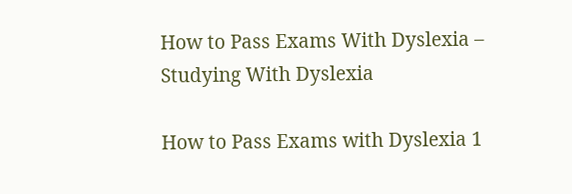How to Pass Exams With Dyslexia – Studying With Dyslexia

How to Pass Exams with Dyslexia 1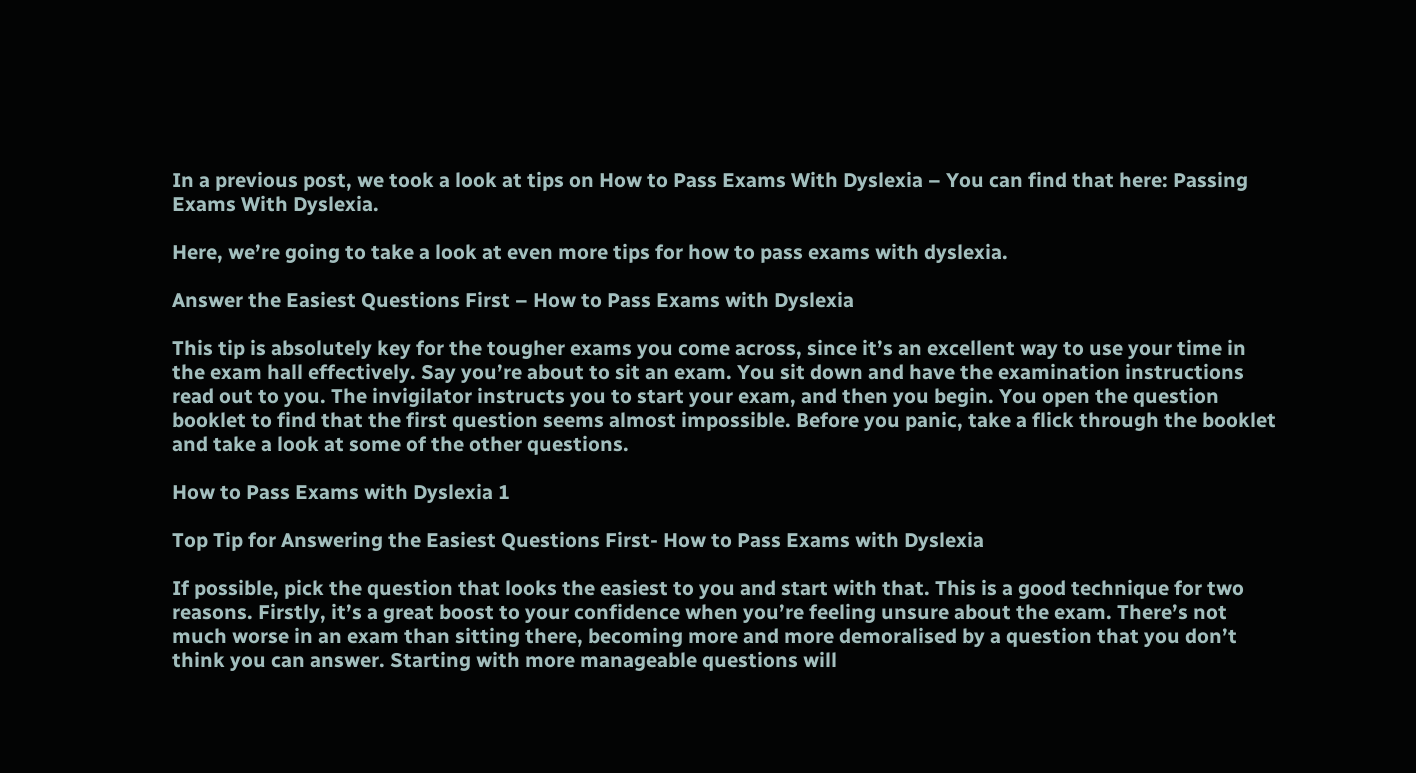In a previous post, we took a look at tips on How to Pass Exams With Dyslexia – You can find that here: Passing Exams With Dyslexia.

Here, we’re going to take a look at even more tips for how to pass exams with dyslexia.

Answer the Easiest Questions First – How to Pass Exams with Dyslexia

This tip is absolutely key for the tougher exams you come across, since it’s an excellent way to use your time in the exam hall effectively. Say you’re about to sit an exam. You sit down and have the examination instructions read out to you. The invigilator instructs you to start your exam, and then you begin. You open the question booklet to find that the first question seems almost impossible. Before you panic, take a flick through the booklet and take a look at some of the other questions.

How to Pass Exams with Dyslexia 1

Top Tip for Answering the Easiest Questions First- How to Pass Exams with Dyslexia

If possible, pick the question that looks the easiest to you and start with that. This is a good technique for two reasons. Firstly, it’s a great boost to your confidence when you’re feeling unsure about the exam. There’s not much worse in an exam than sitting there, becoming more and more demoralised by a question that you don’t think you can answer. Starting with more manageable questions will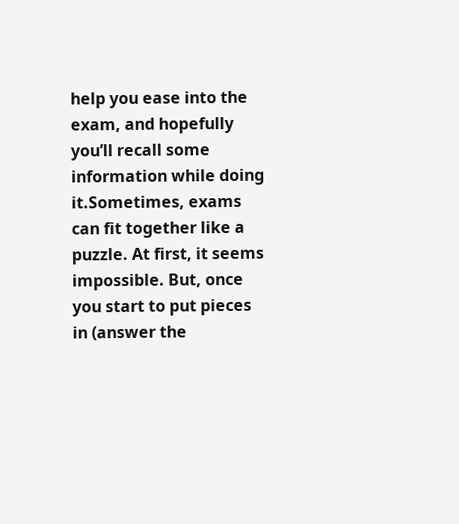help you ease into the exam, and hopefully you’ll recall some information while doing it.Sometimes, exams can fit together like a puzzle. At first, it seems impossible. But, once you start to put pieces in (answer the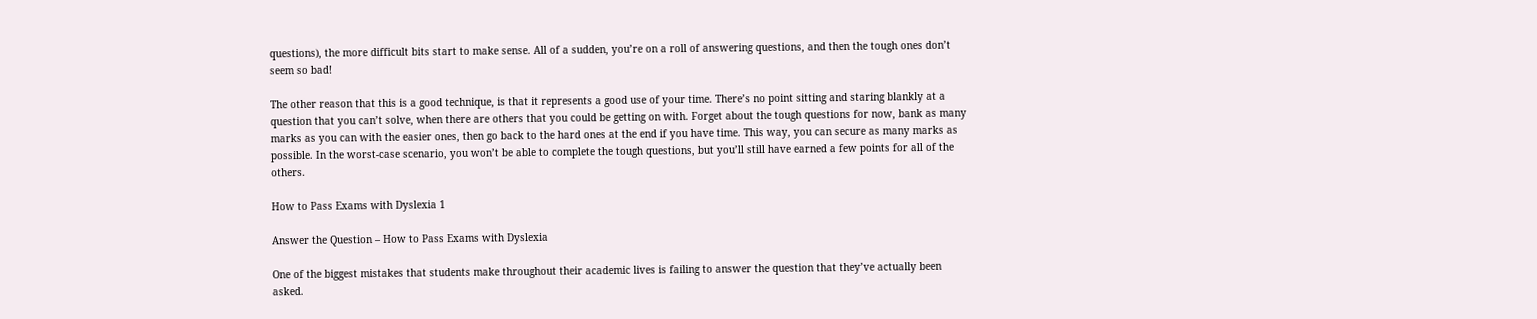questions), the more difficult bits start to make sense. All of a sudden, you’re on a roll of answering questions, and then the tough ones don’t seem so bad!

The other reason that this is a good technique, is that it represents a good use of your time. There’s no point sitting and staring blankly at a question that you can’t solve, when there are others that you could be getting on with. Forget about the tough questions for now, bank as many marks as you can with the easier ones, then go back to the hard ones at the end if you have time. This way, you can secure as many marks as possible. In the worst-case scenario, you won’t be able to complete the tough questions, but you’ll still have earned a few points for all of the others.

How to Pass Exams with Dyslexia 1

Answer the Question – How to Pass Exams with Dyslexia

One of the biggest mistakes that students make throughout their academic lives is failing to answer the question that they’ve actually been asked.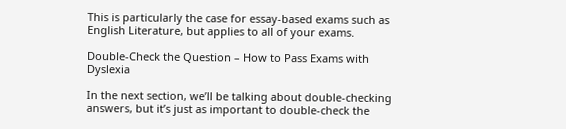This is particularly the case for essay-based exams such as English Literature, but applies to all of your exams.

Double-Check the Question – How to Pass Exams with Dyslexia

In the next section, we’ll be talking about double-checking answers, but it’s just as important to double-check the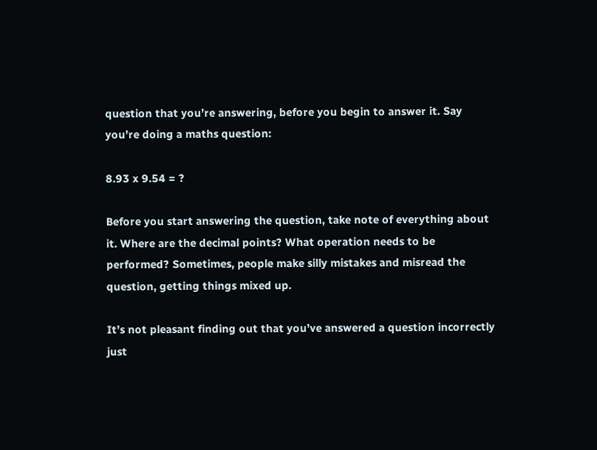question that you’re answering, before you begin to answer it. Say you’re doing a maths question:

8.93 x 9.54 = ?

Before you start answering the question, take note of everything about it. Where are the decimal points? What operation needs to be performed? Sometimes, people make silly mistakes and misread the question, getting things mixed up.

It’s not pleasant finding out that you’ve answered a question incorrectly just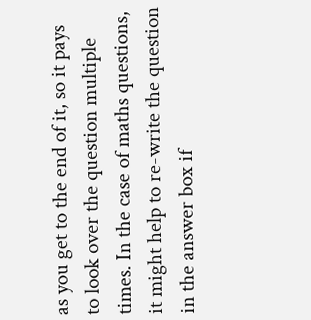as you get to the end of it, so it pays to look over the question multiple times. In the case of maths questions, it might help to re-write the question in the answer box if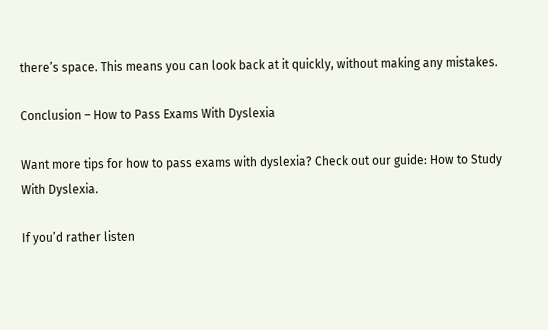there’s space. This means you can look back at it quickly, without making any mistakes.

Conclusion – How to Pass Exams With Dyslexia

Want more tips for how to pass exams with dyslexia? Check out our guide: How to Study With Dyslexia.

If you’d rather listen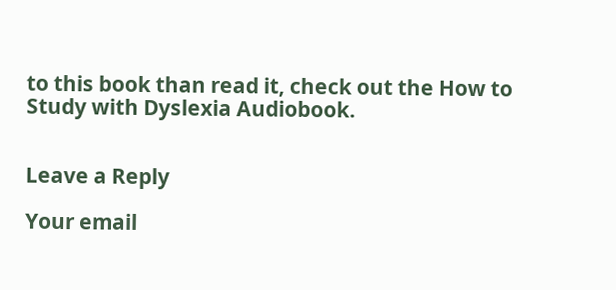to this book than read it, check out the How to Study with Dyslexia Audiobook.


Leave a Reply

Your email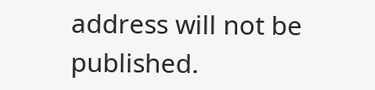address will not be published.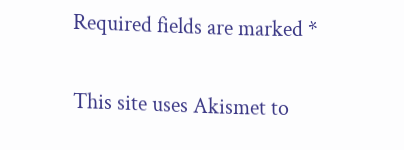Required fields are marked *

This site uses Akismet to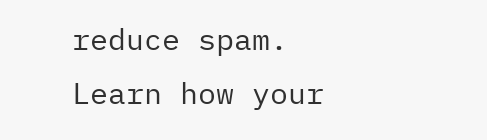reduce spam. Learn how your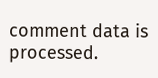comment data is processed.